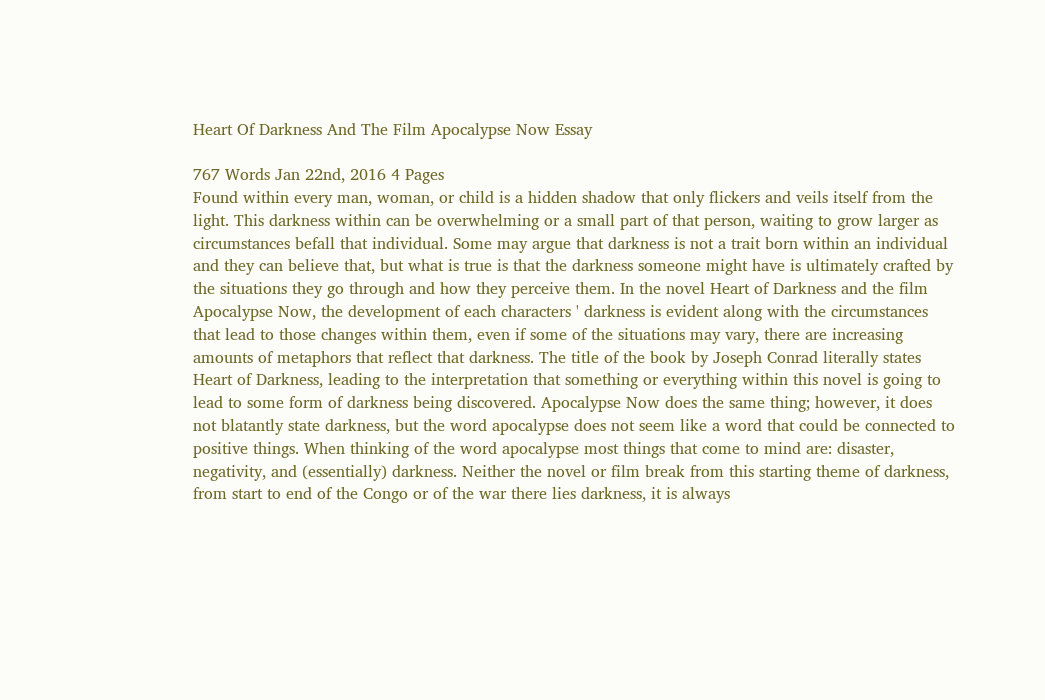Heart Of Darkness And The Film Apocalypse Now Essay

767 Words Jan 22nd, 2016 4 Pages
Found within every man, woman, or child is a hidden shadow that only flickers and veils itself from the light. This darkness within can be overwhelming or a small part of that person, waiting to grow larger as circumstances befall that individual. Some may argue that darkness is not a trait born within an individual and they can believe that, but what is true is that the darkness someone might have is ultimately crafted by the situations they go through and how they perceive them. In the novel Heart of Darkness and the film Apocalypse Now, the development of each characters ' darkness is evident along with the circumstances that lead to those changes within them, even if some of the situations may vary, there are increasing amounts of metaphors that reflect that darkness. The title of the book by Joseph Conrad literally states Heart of Darkness, leading to the interpretation that something or everything within this novel is going to lead to some form of darkness being discovered. Apocalypse Now does the same thing; however, it does not blatantly state darkness, but the word apocalypse does not seem like a word that could be connected to positive things. When thinking of the word apocalypse most things that come to mind are: disaster, negativity, and (essentially) darkness. Neither the novel or film break from this starting theme of darkness, from start to end of the Congo or of the war there lies darkness, it is always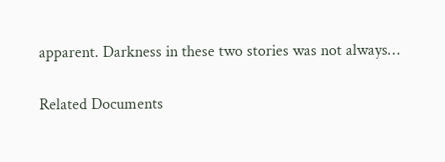apparent. Darkness in these two stories was not always…

Related Documents